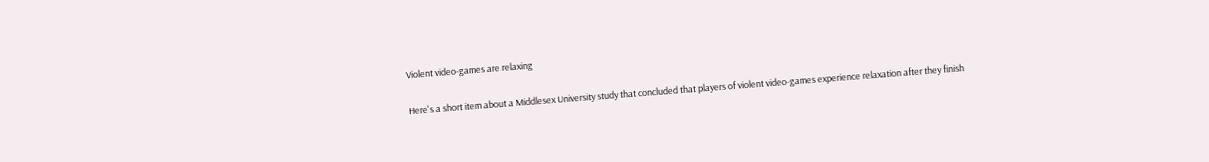Violent video-games are relaxing

Here's a short item about a Middlesex University study that concluded that players of violent video-games experience relaxation after they finish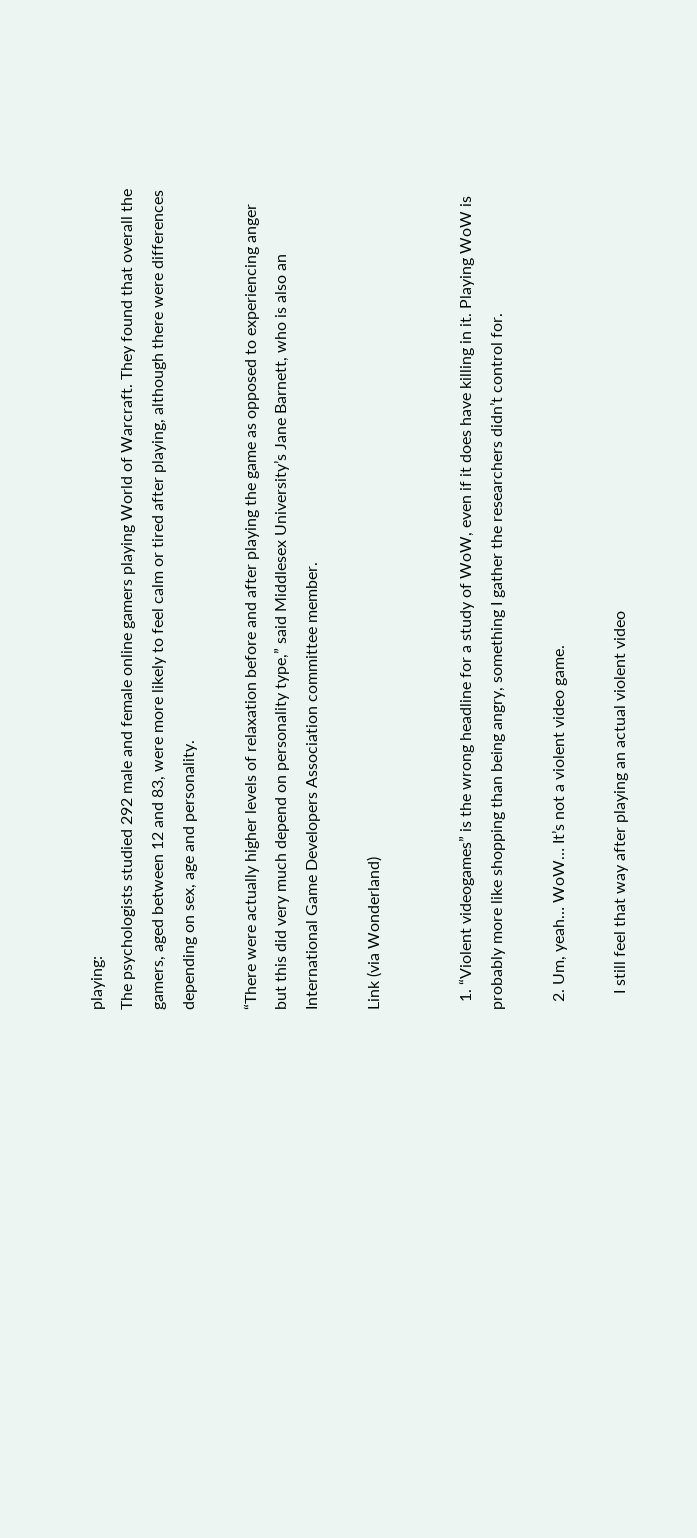playing:
The psychologists studied 292 male and female online gamers playing World of Warcraft. They found that overall the gamers, aged between 12 and 83, were more likely to feel calm or tired after playing, although there were differences depending on sex, age and personality.

“There were actually higher levels of relaxation before and after playing the game as opposed to experiencing anger but this did very much depend on personality type,” said Middlesex University’s Jane Barnett, who is also an International Game Developers Association committee member.

Link (via Wonderland)


  1. “Violent videogames” is the wrong headline for a study of WoW, even if it does have killing in it. Playing WoW is probably more like shopping than being angry, something I gather the researchers didn’t control for.

  2. Um, yeah… WoW… It’s not a violent video game.

    I still feel that way after playing an actual violent video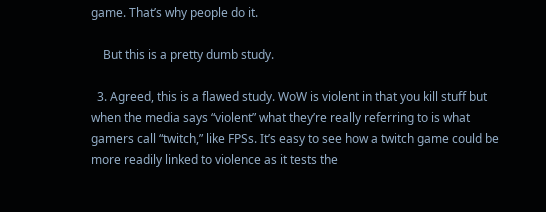game. That’s why people do it.

    But this is a pretty dumb study.

  3. Agreed, this is a flawed study. WoW is violent in that you kill stuff but when the media says “violent” what they’re really referring to is what gamers call “twitch,” like FPSs. It’s easy to see how a twitch game could be more readily linked to violence as it tests the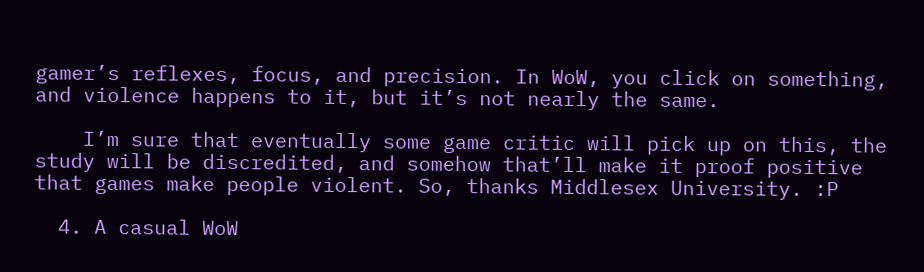gamer’s reflexes, focus, and precision. In WoW, you click on something, and violence happens to it, but it’s not nearly the same.

    I’m sure that eventually some game critic will pick up on this, the study will be discredited, and somehow that’ll make it proof positive that games make people violent. So, thanks Middlesex University. :P

  4. A casual WoW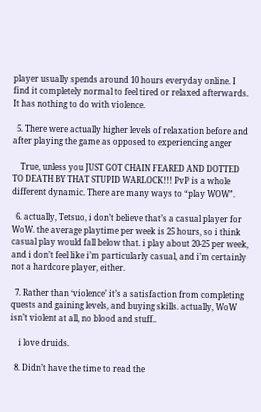player usually spends around 10 hours everyday online. I find it completely normal to feel tired or relaxed afterwards. It has nothing to do with violence.

  5. There were actually higher levels of relaxation before and after playing the game as opposed to experiencing anger

    True, unless you JUST GOT CHAIN FEARED AND DOTTED TO DEATH BY THAT STUPID WARLOCK!!! PvP is a whole different dynamic. There are many ways to “play WOW”.

  6. actually, Tetsuo, i don’t believe that’s a casual player for WoW. the average playtime per week is 25 hours, so i think casual play would fall below that. i play about 20-25 per week, and i don’t feel like i’m particularly casual, and i’m certainly not a hardcore player, either.

  7. Rather than ‘violence’ it’s a satisfaction from completing quests and gaining levels, and buying skills. actually, WoW isn’t violent at all, no blood and stuff..

    i love druids.

  8. Didn’t have the time to read the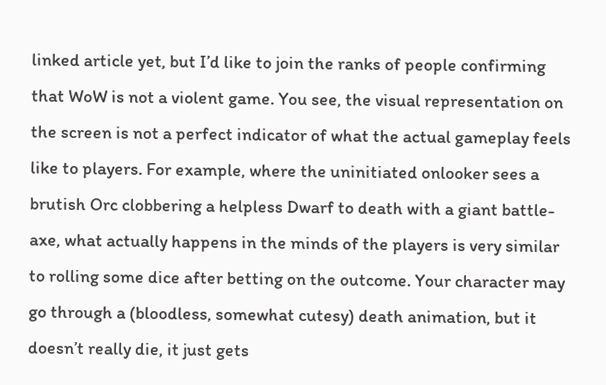linked article yet, but I’d like to join the ranks of people confirming that WoW is not a violent game. You see, the visual representation on the screen is not a perfect indicator of what the actual gameplay feels like to players. For example, where the uninitiated onlooker sees a brutish Orc clobbering a helpless Dwarf to death with a giant battle-axe, what actually happens in the minds of the players is very similar to rolling some dice after betting on the outcome. Your character may go through a (bloodless, somewhat cutesy) death animation, but it doesn’t really die, it just gets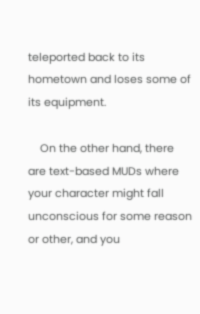teleported back to its hometown and loses some of its equipment.

    On the other hand, there are text-based MUDs where your character might fall unconscious for some reason or other, and you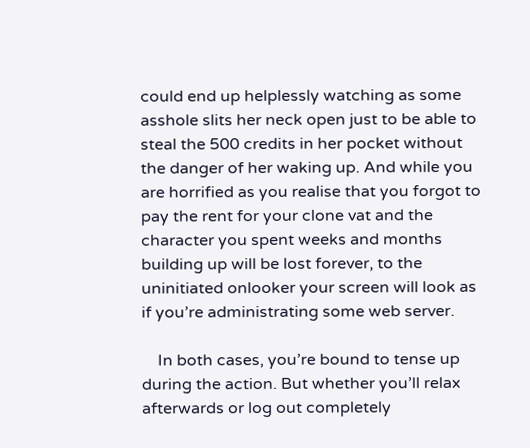could end up helplessly watching as some asshole slits her neck open just to be able to steal the 500 credits in her pocket without the danger of her waking up. And while you are horrified as you realise that you forgot to pay the rent for your clone vat and the character you spent weeks and months building up will be lost forever, to the uninitiated onlooker your screen will look as if you’re administrating some web server.

    In both cases, you’re bound to tense up during the action. But whether you’ll relax afterwards or log out completely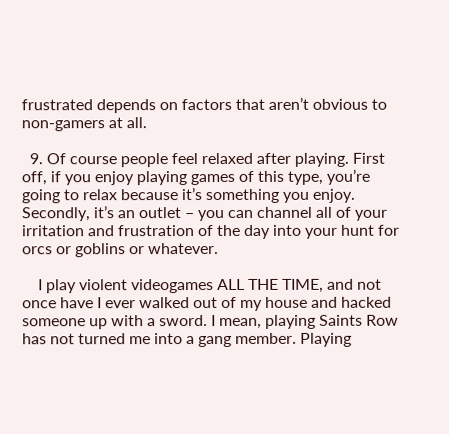frustrated depends on factors that aren’t obvious to non-gamers at all.

  9. Of course people feel relaxed after playing. First off, if you enjoy playing games of this type, you’re going to relax because it’s something you enjoy. Secondly, it’s an outlet – you can channel all of your irritation and frustration of the day into your hunt for orcs or goblins or whatever.

    I play violent videogames ALL THE TIME, and not once have I ever walked out of my house and hacked someone up with a sword. I mean, playing Saints Row has not turned me into a gang member. Playing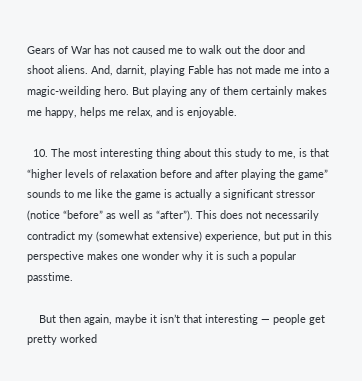Gears of War has not caused me to walk out the door and shoot aliens. And, darnit, playing Fable has not made me into a magic-weilding hero. But playing any of them certainly makes me happy, helps me relax, and is enjoyable.

  10. The most interesting thing about this study to me, is that “higher levels of relaxation before and after playing the game” sounds to me like the game is actually a significant stressor (notice “before” as well as “after”). This does not necessarily contradict my (somewhat extensive) experience, but put in this perspective makes one wonder why it is such a popular passtime.

    But then again, maybe it isn’t that interesting — people get pretty worked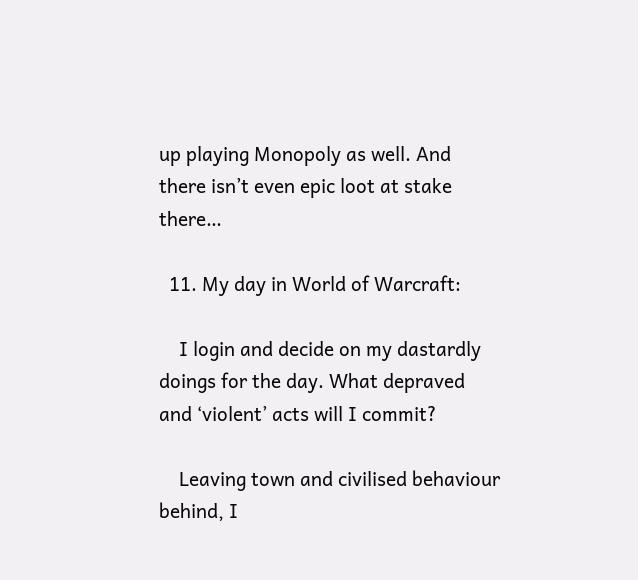up playing Monopoly as well. And there isn’t even epic loot at stake there…

  11. My day in World of Warcraft:

    I login and decide on my dastardly doings for the day. What depraved and ‘violent’ acts will I commit?

    Leaving town and civilised behaviour behind, I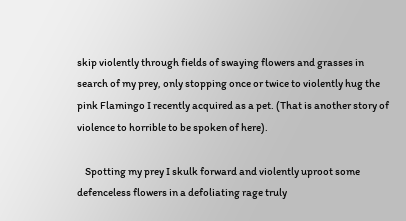skip violently through fields of swaying flowers and grasses in search of my prey, only stopping once or twice to violently hug the pink Flamingo I recently acquired as a pet. (That is another story of violence to horrible to be spoken of here).

    Spotting my prey I skulk forward and violently uproot some defenceless flowers in a defoliating rage truly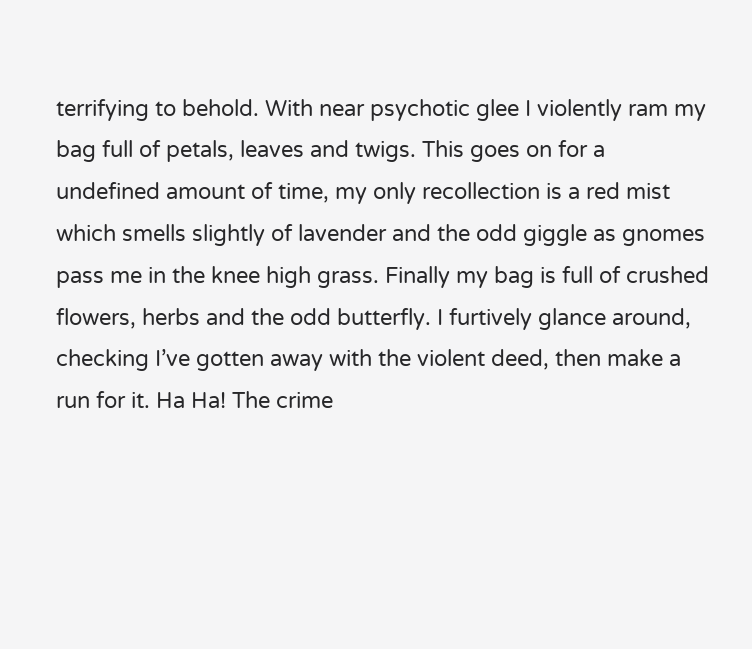terrifying to behold. With near psychotic glee I violently ram my bag full of petals, leaves and twigs. This goes on for a undefined amount of time, my only recollection is a red mist which smells slightly of lavender and the odd giggle as gnomes pass me in the knee high grass. Finally my bag is full of crushed flowers, herbs and the odd butterfly. I furtively glance around, checking I’ve gotten away with the violent deed, then make a run for it. Ha Ha! The crime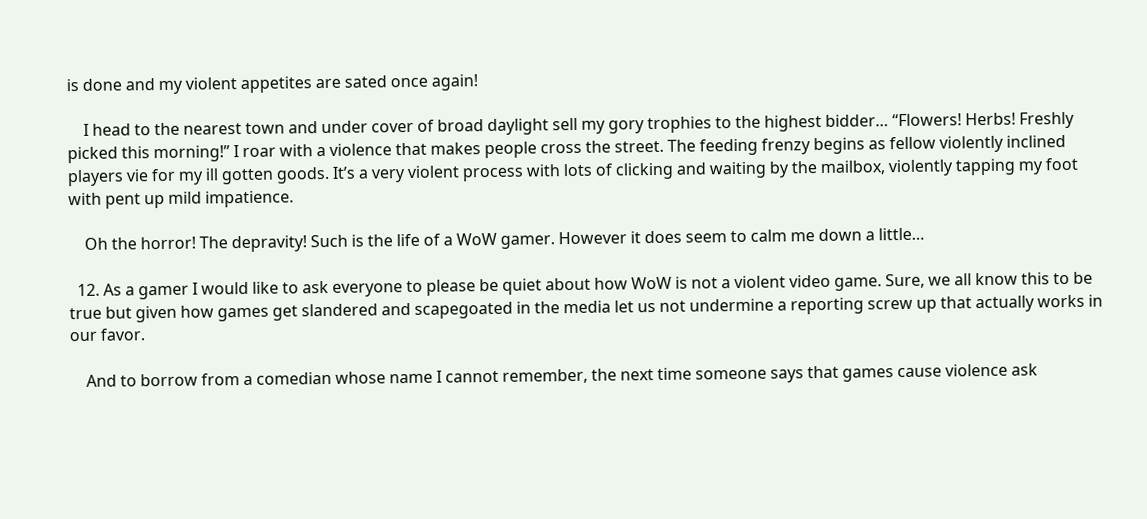is done and my violent appetites are sated once again!

    I head to the nearest town and under cover of broad daylight sell my gory trophies to the highest bidder… “Flowers! Herbs! Freshly picked this morning!” I roar with a violence that makes people cross the street. The feeding frenzy begins as fellow violently inclined players vie for my ill gotten goods. It’s a very violent process with lots of clicking and waiting by the mailbox, violently tapping my foot with pent up mild impatience.

    Oh the horror! The depravity! Such is the life of a WoW gamer. However it does seem to calm me down a little…

  12. As a gamer I would like to ask everyone to please be quiet about how WoW is not a violent video game. Sure, we all know this to be true but given how games get slandered and scapegoated in the media let us not undermine a reporting screw up that actually works in our favor.

    And to borrow from a comedian whose name I cannot remember, the next time someone says that games cause violence ask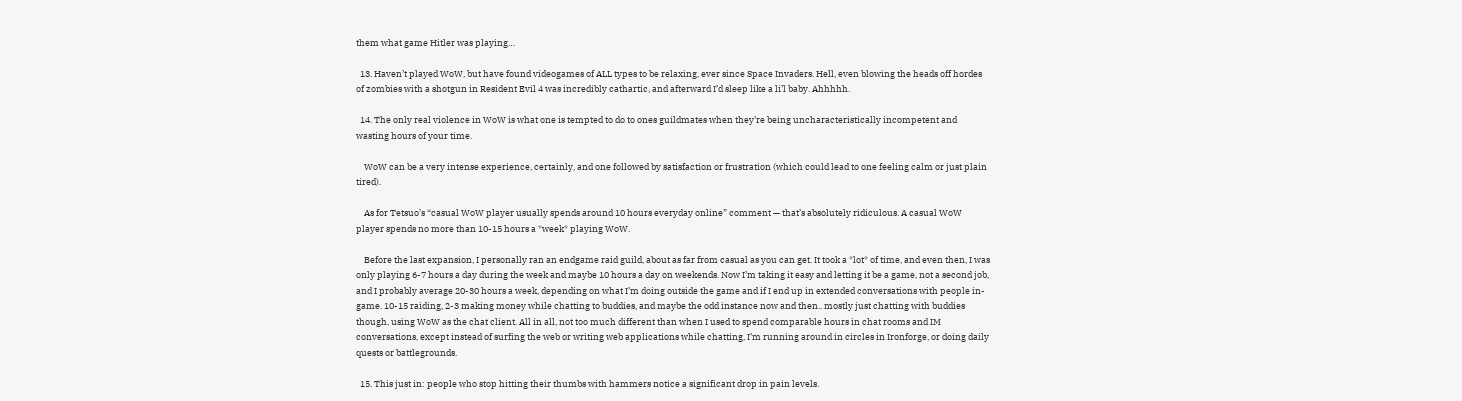them what game Hitler was playing…

  13. Haven’t played WoW, but have found videogames of ALL types to be relaxing, ever since Space Invaders. Hell, even blowing the heads off hordes of zombies with a shotgun in Resident Evil 4 was incredibly cathartic, and afterward I’d sleep like a li’l baby. Ahhhhh.

  14. The only real violence in WoW is what one is tempted to do to ones guildmates when they’re being uncharacteristically incompetent and wasting hours of your time.

    WoW can be a very intense experience, certainly, and one followed by satisfaction or frustration (which could lead to one feeling calm or just plain tired).

    As for Tetsuo’s “casual WoW player usually spends around 10 hours everyday online” comment — that’s absolutely ridiculous. A casual WoW player spends no more than 10-15 hours a *week* playing WoW.

    Before the last expansion, I personally ran an endgame raid guild, about as far from casual as you can get. It took a *lot* of time, and even then, I was only playing 6-7 hours a day during the week and maybe 10 hours a day on weekends. Now I’m taking it easy and letting it be a game, not a second job, and I probably average 20-30 hours a week, depending on what I’m doing outside the game and if I end up in extended conversations with people in-game. 10-15 raiding, 2-3 making money while chatting to buddies, and maybe the odd instance now and then.. mostly just chatting with buddies though, using WoW as the chat client. All in all, not too much different than when I used to spend comparable hours in chat rooms and IM conversations, except instead of surfing the web or writing web applications while chatting, I’m running around in circles in Ironforge, or doing daily quests or battlegrounds.

  15. This just in: people who stop hitting their thumbs with hammers notice a significant drop in pain levels.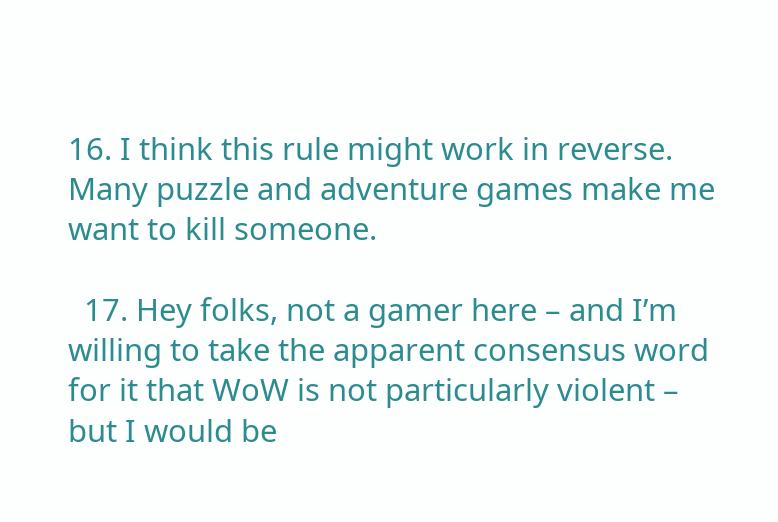16. I think this rule might work in reverse. Many puzzle and adventure games make me want to kill someone.

  17. Hey folks, not a gamer here – and I’m willing to take the apparent consensus word for it that WoW is not particularly violent – but I would be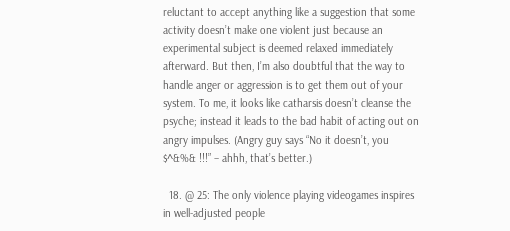reluctant to accept anything like a suggestion that some activity doesn’t make one violent just because an experimental subject is deemed relaxed immediately afterward. But then, I’m also doubtful that the way to handle anger or aggression is to get them out of your system. To me, it looks like catharsis doesn’t cleanse the psyche; instead it leads to the bad habit of acting out on angry impulses. (Angry guy says “No it doesn’t, you $^&%& !!!” – ahhh, that’s better.)

  18. @ 25: The only violence playing videogames inspires in well-adjusted people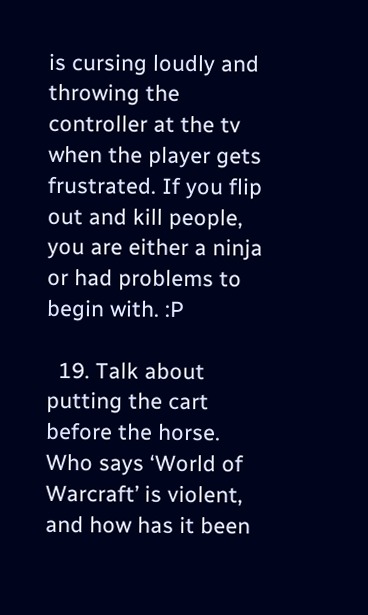is cursing loudly and throwing the controller at the tv when the player gets frustrated. If you flip out and kill people, you are either a ninja or had problems to begin with. :P

  19. Talk about putting the cart before the horse. Who says ‘World of Warcraft’ is violent, and how has it been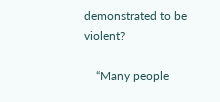demonstrated to be violent?

    “Many people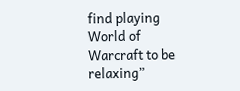find playing World of Warcraft to be relaxing”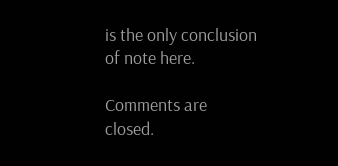is the only conclusion of note here.

Comments are closed.